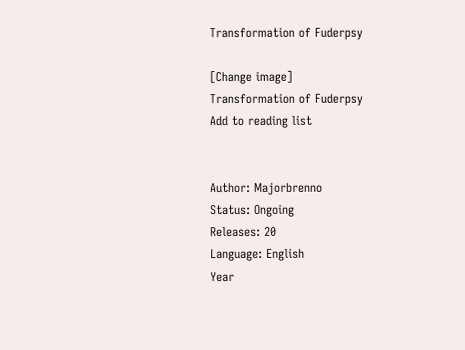Transformation of Fuderpsy

[Change image]
Transformation of Fuderpsy
Add to reading list


Author: Majorbrenno
Status: Ongoing
Releases: 20
Language: English
Year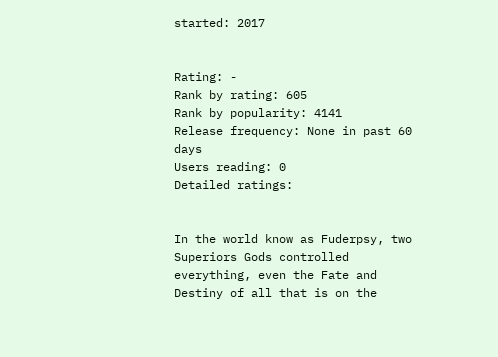started: 2017


Rating: -
Rank by rating: 605
Rank by popularity: 4141
Release frequency: None in past 60 days
Users reading: 0
Detailed ratings:


In the world know as Fuderpsy, two Superiors Gods controlled everything, even the Fate and Destiny of all that is on the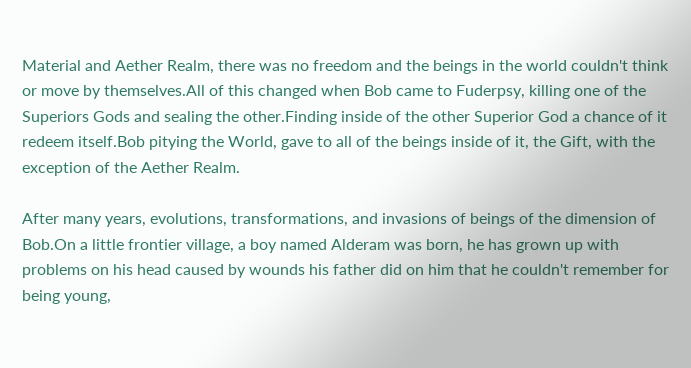Material and Aether Realm, there was no freedom and the beings in the world couldn't think or move by themselves.All of this changed when Bob came to Fuderpsy, killing one of the Superiors Gods and sealing the other.Finding inside of the other Superior God a chance of it redeem itself.Bob pitying the World, gave to all of the beings inside of it, the Gift, with the exception of the Aether Realm.

After many years, evolutions, transformations, and invasions of beings of the dimension of Bob.On a little frontier village, a boy named Alderam was born, he has grown up with problems on his head caused by wounds his father did on him that he couldn't remember for being young,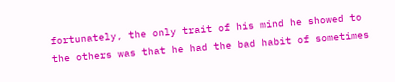fortunately, the only trait of his mind he showed to the others was that he had the bad habit of sometimes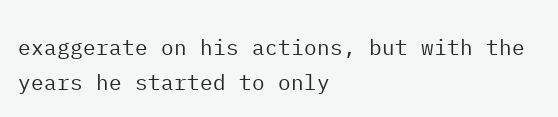exaggerate on his actions, but with the years he started to only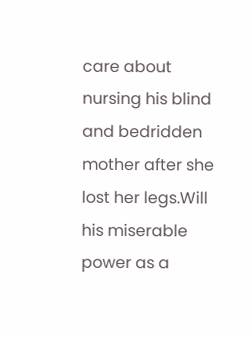care about nursing his blind and bedridden mother after she lost her legs.Will his miserable power as a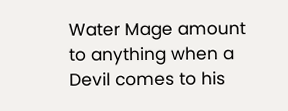Water Mage amount to anything when a Devil comes to his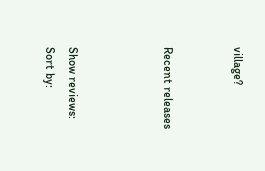village?


Recent releases



Show reviews:
Sort by: